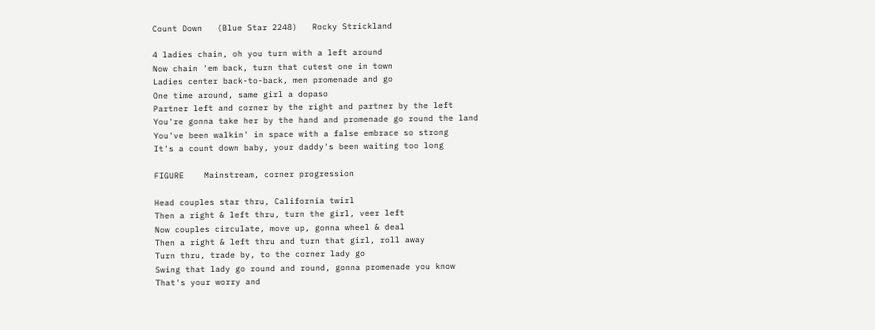Count Down   (Blue Star 2248)   Rocky Strickland

4 ladies chain, oh you turn with a left around
Now chain 'em back, turn that cutest one in town
Ladies center back-to-back, men promenade and go
One time around, same girl a dopaso
Partner left and corner by the right and partner by the left
You're gonna take her by the hand and promenade go round the land
You've been walkin' in space with a false embrace so strong
It's a count down baby, your daddy's been waiting too long

FIGURE    Mainstream, corner progression

Head couples star thru, California twirl
Then a right & left thru, turn the girl, veer left
Now couples circulate, move up, gonna wheel & deal
Then a right & left thru and turn that girl, roll away
Turn thru, trade by, to the corner lady go
Swing that lady go round and round, gonna promenade you know
That's your worry and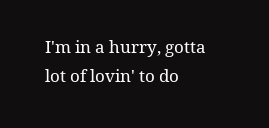I'm in a hurry, gotta lot of lovin' to do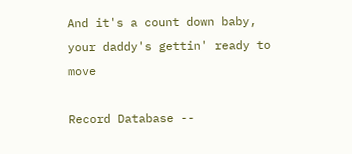And it's a count down baby, your daddy's gettin' ready to move

Record Database --